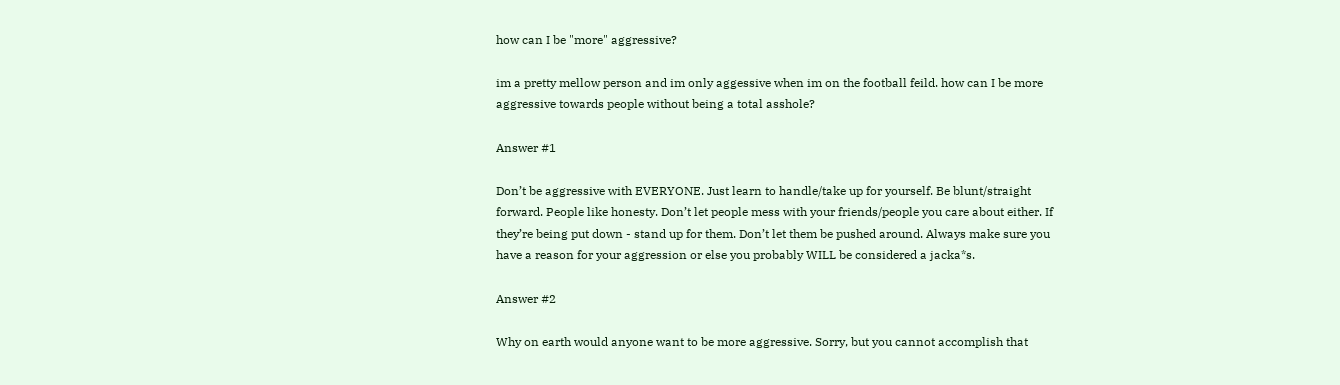how can I be "more" aggressive?

im a pretty mellow person and im only aggessive when im on the football feild. how can I be more aggressive towards people without being a total asshole?

Answer #1

Don’t be aggressive with EVERYONE. Just learn to handle/take up for yourself. Be blunt/straight forward. People like honesty. Don’t let people mess with your friends/people you care about either. If they’re being put down - stand up for them. Don’t let them be pushed around. Always make sure you have a reason for your aggression or else you probably WILL be considered a jacka*s.

Answer #2

Why on earth would anyone want to be more aggressive. Sorry, but you cannot accomplish that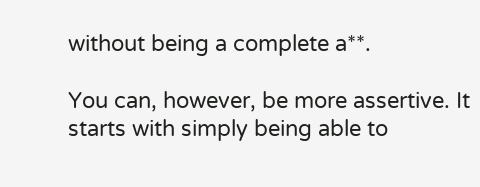without being a complete a**.

You can, however, be more assertive. It starts with simply being able to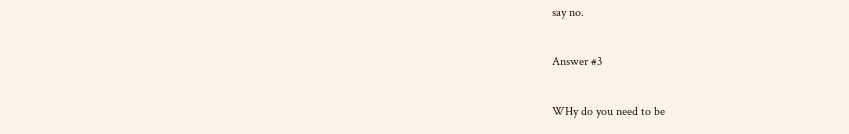say no.

Answer #3

WHy do you need to be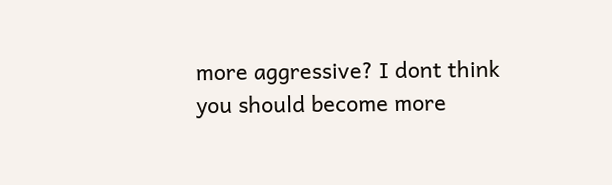more aggressive? I dont think you should become more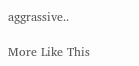aggrassive..

More Like This